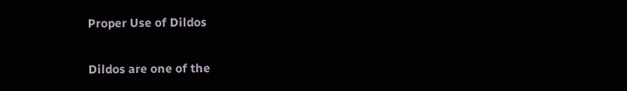Proper Use of Dildos

Dildos are one of the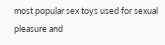most popular sex toys used for sexual pleasure and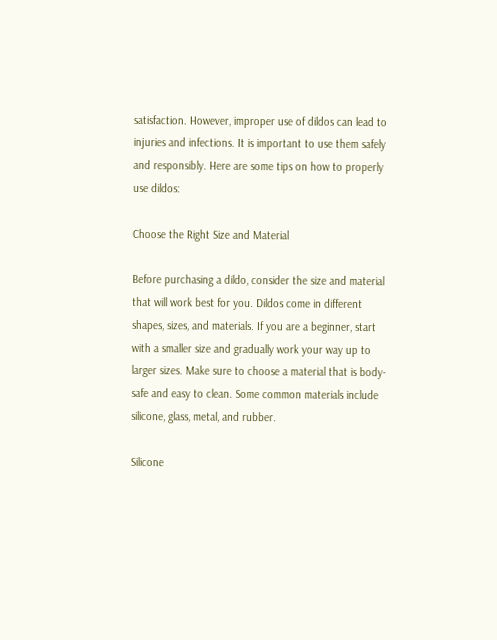satisfaction. However, improper use of dildos can lead to injuries and infections. It is important to use them safely and responsibly. Here are some tips on how to properly use dildos:

Choose the Right Size and Material

Before purchasing a dildo, consider the size and material that will work best for you. Dildos come in different shapes, sizes, and materials. If you are a beginner, start with a smaller size and gradually work your way up to larger sizes. Make sure to choose a material that is body-safe and easy to clean. Some common materials include silicone, glass, metal, and rubber.

Silicone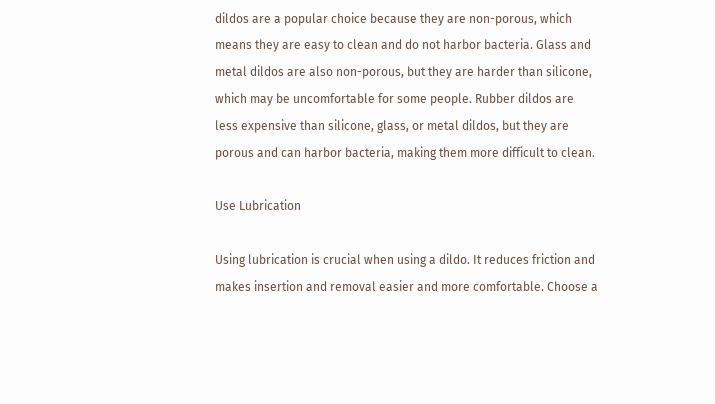dildos are a popular choice because they are non-porous, which means they are easy to clean and do not harbor bacteria. Glass and metal dildos are also non-porous, but they are harder than silicone, which may be uncomfortable for some people. Rubber dildos are less expensive than silicone, glass, or metal dildos, but they are porous and can harbor bacteria, making them more difficult to clean.

Use Lubrication

Using lubrication is crucial when using a dildo. It reduces friction and makes insertion and removal easier and more comfortable. Choose a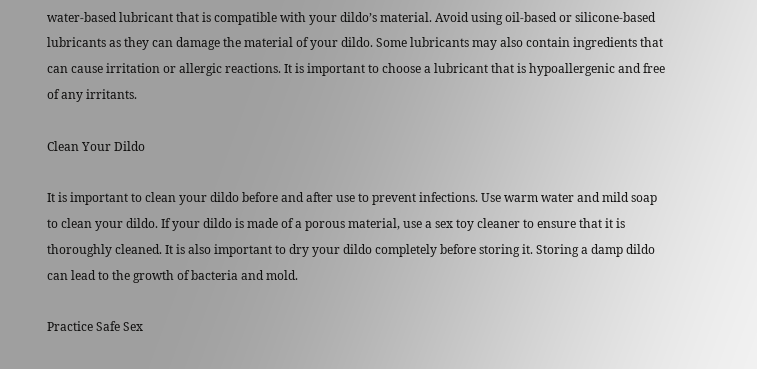water-based lubricant that is compatible with your dildo’s material. Avoid using oil-based or silicone-based lubricants as they can damage the material of your dildo. Some lubricants may also contain ingredients that can cause irritation or allergic reactions. It is important to choose a lubricant that is hypoallergenic and free of any irritants.

Clean Your Dildo

It is important to clean your dildo before and after use to prevent infections. Use warm water and mild soap to clean your dildo. If your dildo is made of a porous material, use a sex toy cleaner to ensure that it is thoroughly cleaned. It is also important to dry your dildo completely before storing it. Storing a damp dildo can lead to the growth of bacteria and mold.

Practice Safe Sex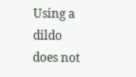Using a dildo does not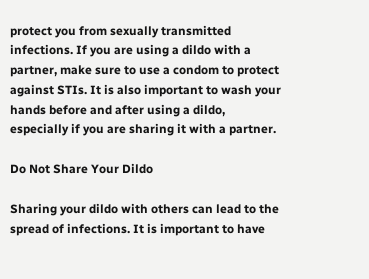protect you from sexually transmitted infections. If you are using a dildo with a partner, make sure to use a condom to protect against STIs. It is also important to wash your hands before and after using a dildo, especially if you are sharing it with a partner.

Do Not Share Your Dildo

Sharing your dildo with others can lead to the spread of infections. It is important to have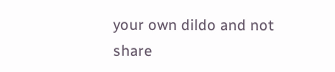your own dildo and not share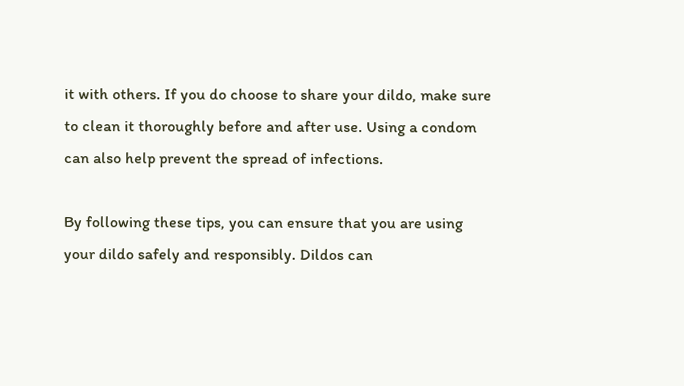it with others. If you do choose to share your dildo, make sure to clean it thoroughly before and after use. Using a condom can also help prevent the spread of infections.

By following these tips, you can ensure that you are using your dildo safely and responsibly. Dildos can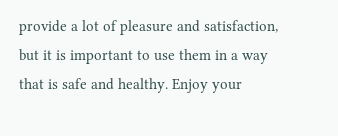provide a lot of pleasure and satisfaction, but it is important to use them in a way that is safe and healthy. Enjoy your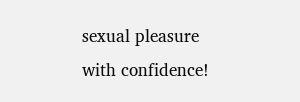sexual pleasure with confidence!